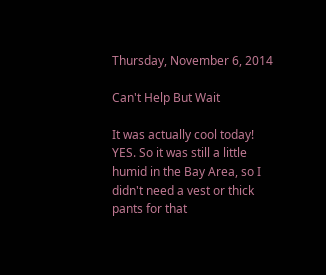Thursday, November 6, 2014

Can't Help But Wait

It was actually cool today! YES. So it was still a little humid in the Bay Area, so I didn't need a vest or thick pants for that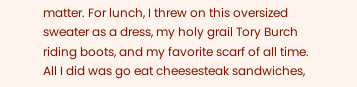matter. For lunch, I threw on this oversized sweater as a dress, my holy grail Tory Burch riding boots, and my favorite scarf of all time. All I did was go eat cheesesteak sandwiches,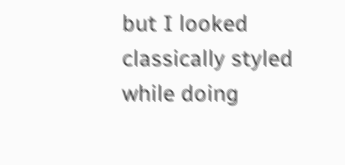but I looked classically styled while doing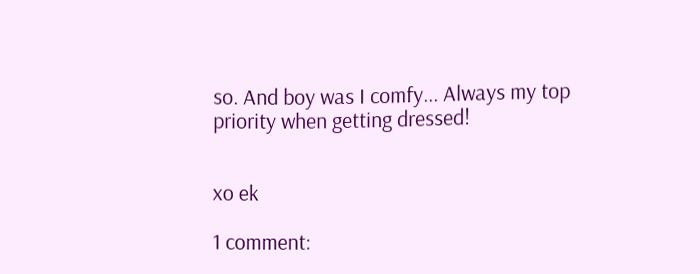so. And boy was I comfy... Always my top priority when getting dressed!


xo ek

1 comment: